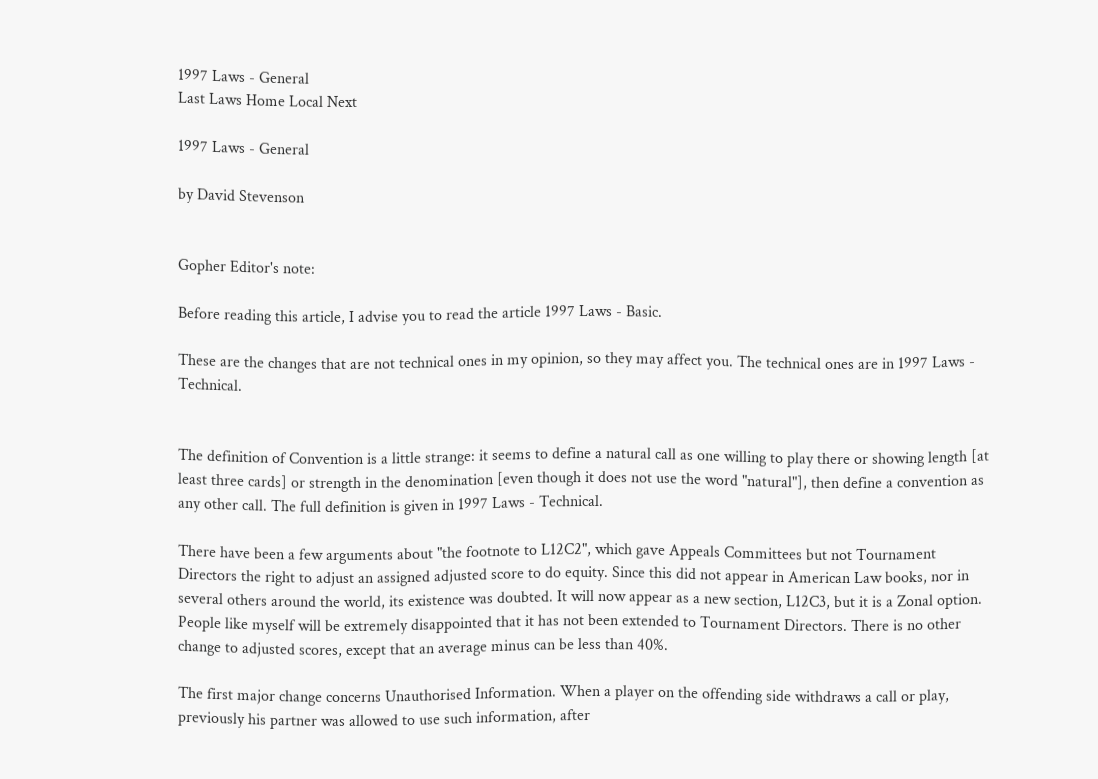1997 Laws - General
Last Laws Home Local Next

1997 Laws - General

by David Stevenson


Gopher Editor's note:

Before reading this article, I advise you to read the article 1997 Laws - Basic.

These are the changes that are not technical ones in my opinion, so they may affect you. The technical ones are in 1997 Laws - Technical.


The definition of Convention is a little strange: it seems to define a natural call as one willing to play there or showing length [at least three cards] or strength in the denomination [even though it does not use the word "natural"], then define a convention as any other call. The full definition is given in 1997 Laws - Technical.

There have been a few arguments about "the footnote to L12C2", which gave Appeals Committees but not Tournament Directors the right to adjust an assigned adjusted score to do equity. Since this did not appear in American Law books, nor in several others around the world, its existence was doubted. It will now appear as a new section, L12C3, but it is a Zonal option. People like myself will be extremely disappointed that it has not been extended to Tournament Directors. There is no other change to adjusted scores, except that an average minus can be less than 40%.

The first major change concerns Unauthorised Information. When a player on the offending side withdraws a call or play, previously his partner was allowed to use such information, after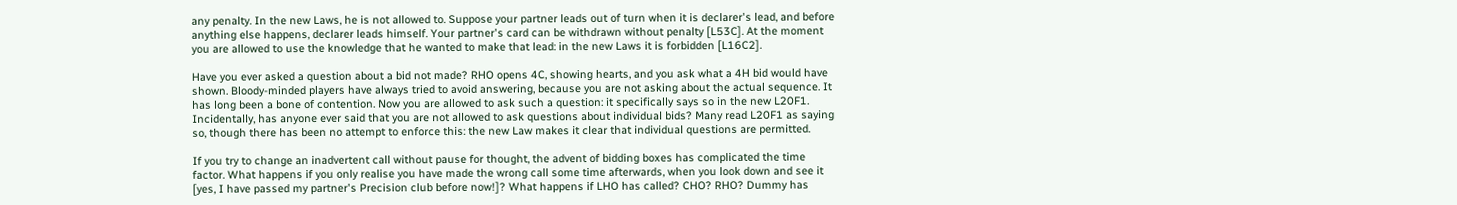any penalty. In the new Laws, he is not allowed to. Suppose your partner leads out of turn when it is declarer's lead, and before anything else happens, declarer leads himself. Your partner's card can be withdrawn without penalty [L53C]. At the moment you are allowed to use the knowledge that he wanted to make that lead: in the new Laws it is forbidden [L16C2].

Have you ever asked a question about a bid not made? RHO opens 4C, showing hearts, and you ask what a 4H bid would have shown. Bloody-minded players have always tried to avoid answering, because you are not asking about the actual sequence. It has long been a bone of contention. Now you are allowed to ask such a question: it specifically says so in the new L20F1. Incidentally, has anyone ever said that you are not allowed to ask questions about individual bids? Many read L20F1 as saying so, though there has been no attempt to enforce this: the new Law makes it clear that individual questions are permitted.

If you try to change an inadvertent call without pause for thought, the advent of bidding boxes has complicated the time factor. What happens if you only realise you have made the wrong call some time afterwards, when you look down and see it [yes, I have passed my partner's Precision club before now!]? What happens if LHO has called? CHO? RHO? Dummy has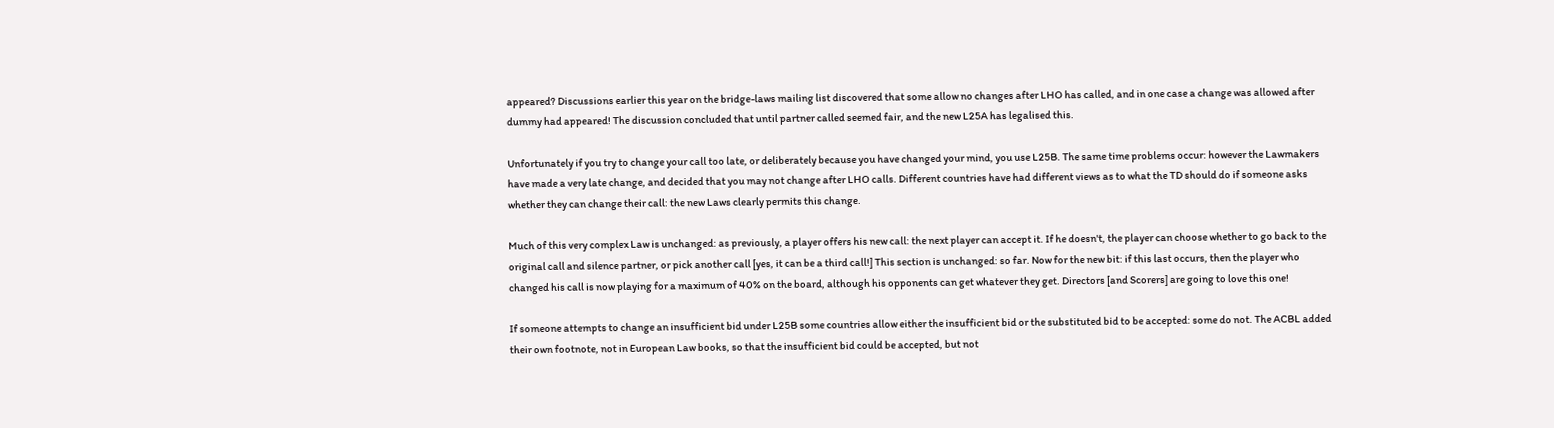appeared? Discussions earlier this year on the bridge-laws mailing list discovered that some allow no changes after LHO has called, and in one case a change was allowed after dummy had appeared! The discussion concluded that until partner called seemed fair, and the new L25A has legalised this.

Unfortunately if you try to change your call too late, or deliberately because you have changed your mind, you use L25B. The same time problems occur: however the Lawmakers have made a very late change, and decided that you may not change after LHO calls. Different countries have had different views as to what the TD should do if someone asks whether they can change their call: the new Laws clearly permits this change.

Much of this very complex Law is unchanged: as previously, a player offers his new call: the next player can accept it. If he doesn't, the player can choose whether to go back to the original call and silence partner, or pick another call [yes, it can be a third call!] This section is unchanged: so far. Now for the new bit: if this last occurs, then the player who changed his call is now playing for a maximum of 40% on the board, although his opponents can get whatever they get. Directors [and Scorers] are going to love this one!

If someone attempts to change an insufficient bid under L25B some countries allow either the insufficient bid or the substituted bid to be accepted: some do not. The ACBL added their own footnote, not in European Law books, so that the insufficient bid could be accepted, but not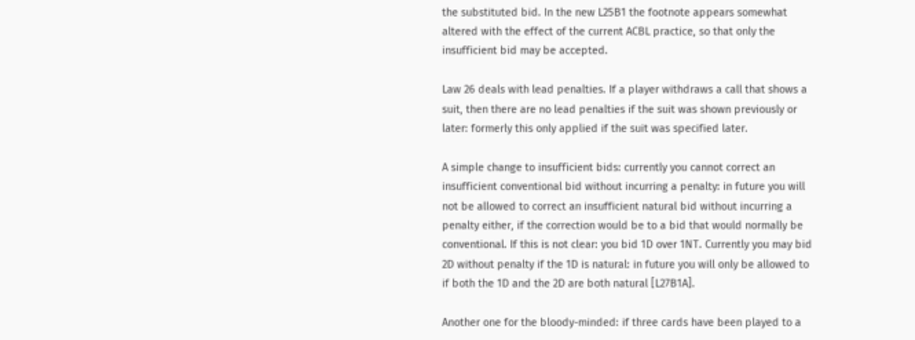the substituted bid. In the new L25B1 the footnote appears somewhat altered with the effect of the current ACBL practice, so that only the insufficient bid may be accepted.

Law 26 deals with lead penalties. If a player withdraws a call that shows a suit, then there are no lead penalties if the suit was shown previously or later: formerly this only applied if the suit was specified later.

A simple change to insufficient bids: currently you cannot correct an insufficient conventional bid without incurring a penalty: in future you will not be allowed to correct an insufficient natural bid without incurring a penalty either, if the correction would be to a bid that would normally be conventional. If this is not clear: you bid 1D over 1NT. Currently you may bid 2D without penalty if the 1D is natural: in future you will only be allowed to if both the 1D and the 2D are both natural [L27B1A].

Another one for the bloody-minded: if three cards have been played to a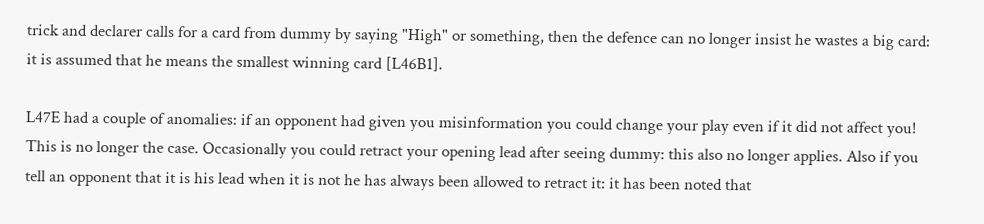trick and declarer calls for a card from dummy by saying "High" or something, then the defence can no longer insist he wastes a big card: it is assumed that he means the smallest winning card [L46B1].

L47E had a couple of anomalies: if an opponent had given you misinformation you could change your play even if it did not affect you! This is no longer the case. Occasionally you could retract your opening lead after seeing dummy: this also no longer applies. Also if you tell an opponent that it is his lead when it is not he has always been allowed to retract it: it has been noted that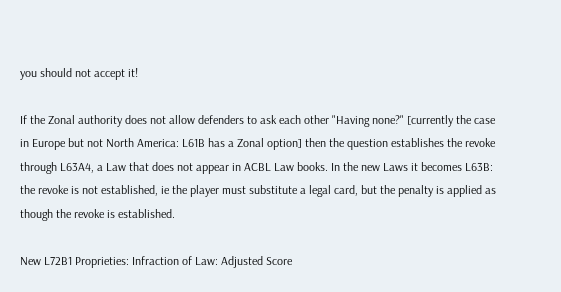you should not accept it!

If the Zonal authority does not allow defenders to ask each other "Having none?" [currently the case in Europe but not North America: L61B has a Zonal option] then the question establishes the revoke through L63A4, a Law that does not appear in ACBL Law books. In the new Laws it becomes L63B: the revoke is not established, ie the player must substitute a legal card, but the penalty is applied as though the revoke is established.

New L72B1 Proprieties: Infraction of Law: Adjusted Score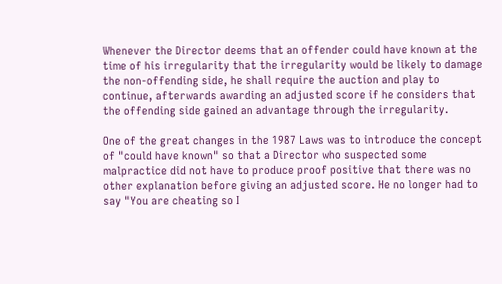Whenever the Director deems that an offender could have known at the time of his irregularity that the irregularity would be likely to damage the non-offending side, he shall require the auction and play to continue, afterwards awarding an adjusted score if he considers that the offending side gained an advantage through the irregularity.

One of the great changes in the 1987 Laws was to introduce the concept of "could have known" so that a Director who suspected some malpractice did not have to produce proof positive that there was no other explanation before giving an adjusted score. He no longer had to say "You are cheating so I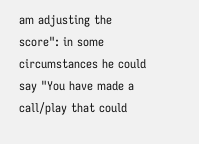am adjusting the score": in some circumstances he could say "You have made a call/play that could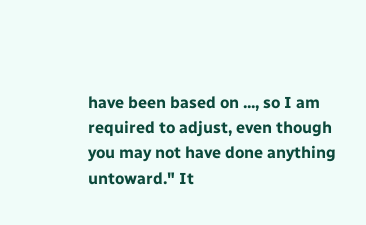have been based on ..., so I am required to adjust, even though you may not have done anything untoward." It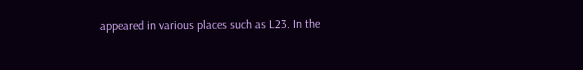appeared in various places such as L23. In the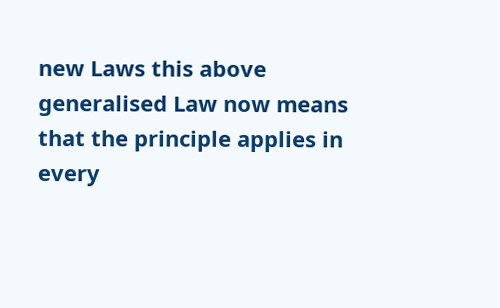new Laws this above generalised Law now means that the principle applies in every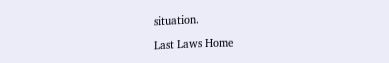situation.

Last Laws Home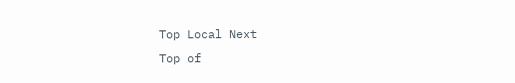Top Local Next
Top of